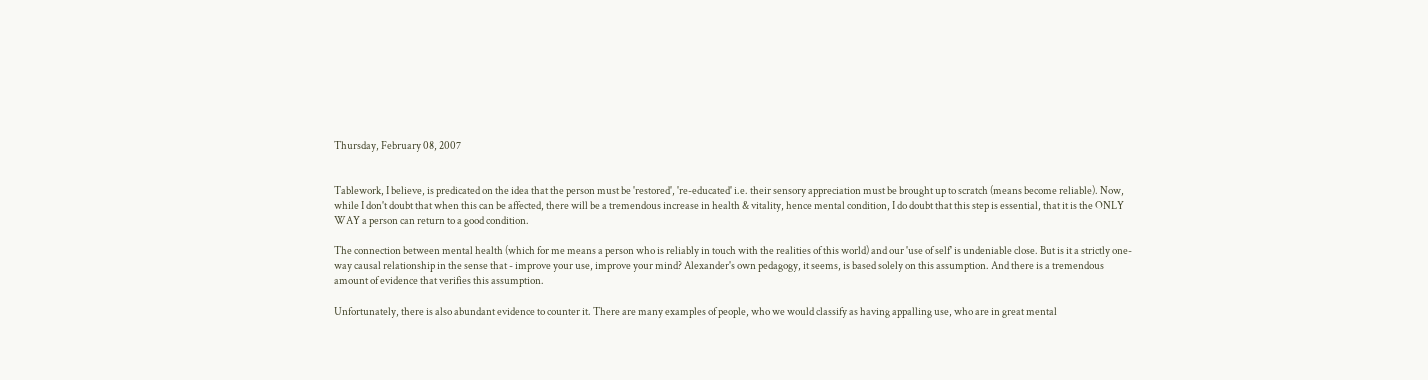Thursday, February 08, 2007


Tablework, I believe, is predicated on the idea that the person must be 'restored', 're-educated' i.e. their sensory appreciation must be brought up to scratch (means become reliable). Now, while I don't doubt that when this can be affected, there will be a tremendous increase in health & vitality, hence mental condition, I do doubt that this step is essential, that it is the ONLY WAY a person can return to a good condition.

The connection between mental health (which for me means a person who is reliably in touch with the realities of this world) and our 'use of self' is undeniable close. But is it a strictly one-way causal relationship in the sense that - improve your use, improve your mind? Alexander's own pedagogy, it seems, is based solely on this assumption. And there is a tremendous amount of evidence that verifies this assumption.

Unfortunately, there is also abundant evidence to counter it. There are many examples of people, who we would classify as having appalling use, who are in great mental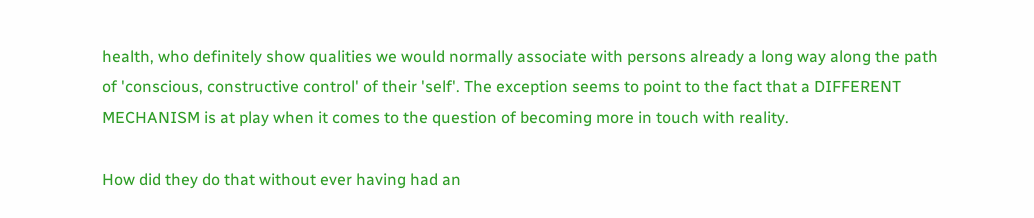health, who definitely show qualities we would normally associate with persons already a long way along the path of 'conscious, constructive control' of their 'self'. The exception seems to point to the fact that a DIFFERENT MECHANISM is at play when it comes to the question of becoming more in touch with reality.

How did they do that without ever having had an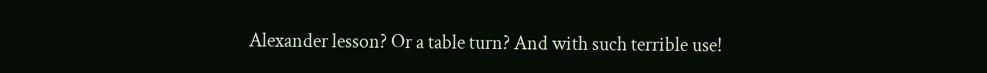Alexander lesson? Or a table turn? And with such terrible use!